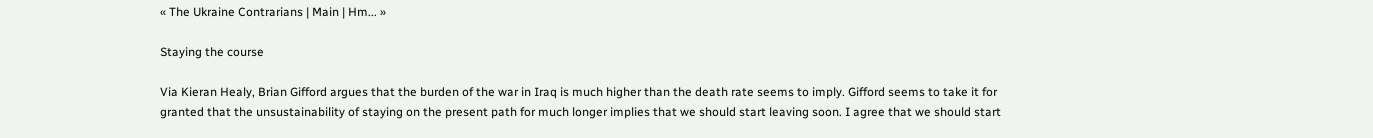« The Ukraine Contrarians | Main | Hm... »

Staying the course

Via Kieran Healy, Brian Gifford argues that the burden of the war in Iraq is much higher than the death rate seems to imply. Gifford seems to take it for granted that the unsustainability of staying on the present path for much longer implies that we should start leaving soon. I agree that we should start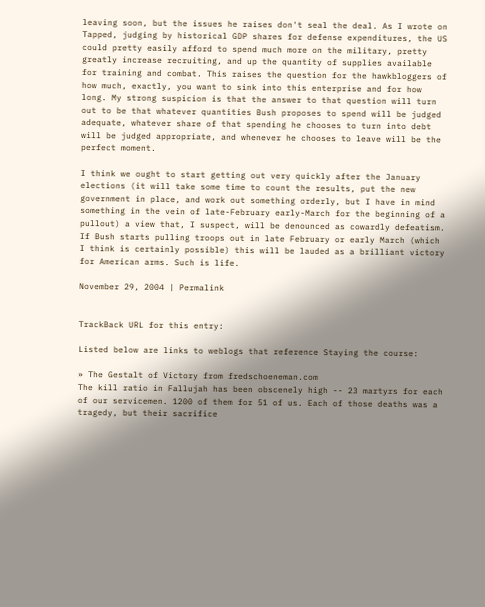leaving soon, but the issues he raises don't seal the deal. As I wrote on Tapped, judging by historical GDP shares for defense expenditures, the US could pretty easily afford to spend much more on the military, pretty greatly increase recruiting, and up the quantity of supplies available for training and combat. This raises the question for the hawkbloggers of how much, exactly, you want to sink into this enterprise and for how long. My strong suspicion is that the answer to that question will turn out to be that whatever quantities Bush proposes to spend will be judged adequate, whatever share of that spending he chooses to turn into debt will be judged appropriate, and whenever he chooses to leave will be the perfect moment.

I think we ought to start getting out very quickly after the January elections (it will take some time to count the results, put the new government in place, and work out something orderly, but I have in mind something in the vein of late-February early-March for the beginning of a pullout) a view that, I suspect, will be denounced as cowardly defeatism. If Bush starts pulling troops out in late February or early March (which I think is certainly possible) this will be lauded as a brilliant victory for American arms. Such is life.

November 29, 2004 | Permalink


TrackBack URL for this entry:

Listed below are links to weblogs that reference Staying the course:

» The Gestalt of Victory from fredschoeneman.com
The kill ratio in Fallujah has been obscenely high -- 23 martyrs for each of our servicemen. 1200 of them for 51 of us. Each of those deaths was a tragedy, but their sacrifice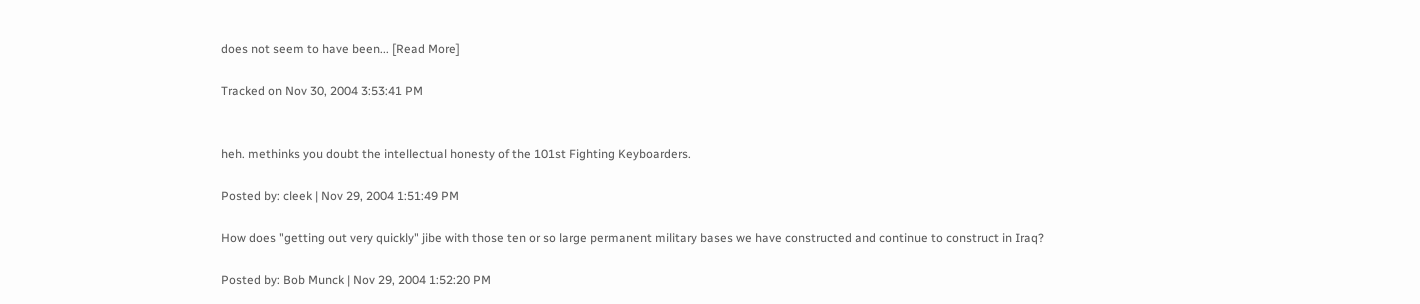does not seem to have been... [Read More]

Tracked on Nov 30, 2004 3:53:41 PM


heh. methinks you doubt the intellectual honesty of the 101st Fighting Keyboarders.

Posted by: cleek | Nov 29, 2004 1:51:49 PM

How does "getting out very quickly" jibe with those ten or so large permanent military bases we have constructed and continue to construct in Iraq?

Posted by: Bob Munck | Nov 29, 2004 1:52:20 PM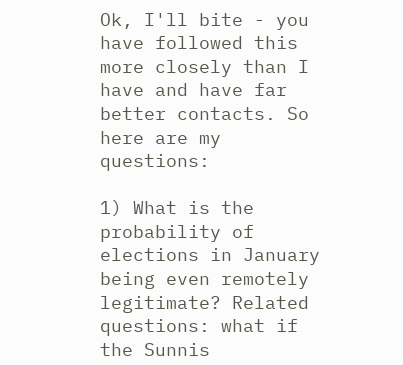Ok, I'll bite - you have followed this more closely than I have and have far better contacts. So here are my questions:

1) What is the probability of elections in January being even remotely legitimate? Related questions: what if the Sunnis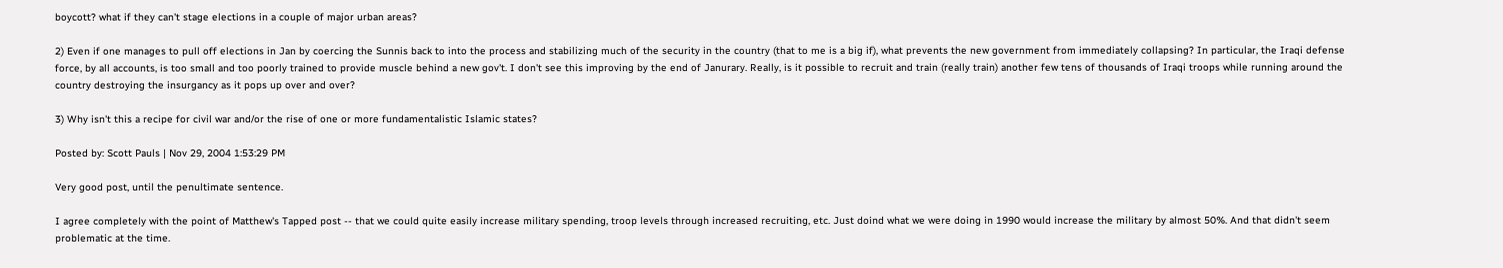boycott? what if they can't stage elections in a couple of major urban areas?

2) Even if one manages to pull off elections in Jan by coercing the Sunnis back to into the process and stabilizing much of the security in the country (that to me is a big if), what prevents the new government from immediately collapsing? In particular, the Iraqi defense force, by all accounts, is too small and too poorly trained to provide muscle behind a new gov't. I don't see this improving by the end of Janurary. Really, is it possible to recruit and train (really train) another few tens of thousands of Iraqi troops while running around the country destroying the insurgancy as it pops up over and over?

3) Why isn't this a recipe for civil war and/or the rise of one or more fundamentalistic Islamic states?

Posted by: Scott Pauls | Nov 29, 2004 1:53:29 PM

Very good post, until the penultimate sentence.

I agree completely with the point of Matthew's Tapped post -- that we could quite easily increase military spending, troop levels through increased recruiting, etc. Just doind what we were doing in 1990 would increase the military by almost 50%. And that didn't seem problematic at the time.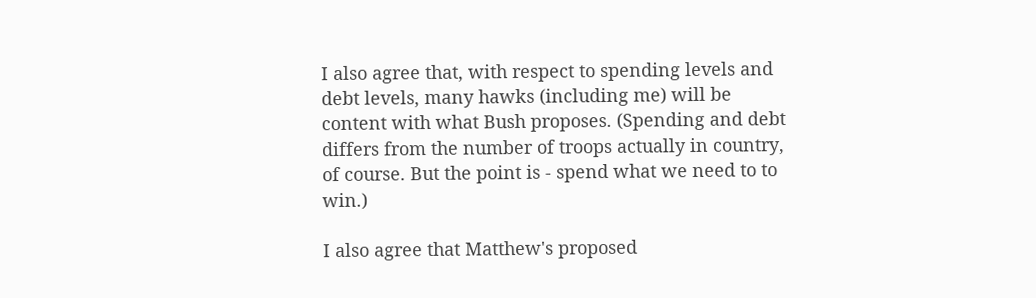I also agree that, with respect to spending levels and debt levels, many hawks (including me) will be content with what Bush proposes. (Spending and debt differs from the number of troops actually in country, of course. But the point is - spend what we need to to win.)

I also agree that Matthew's proposed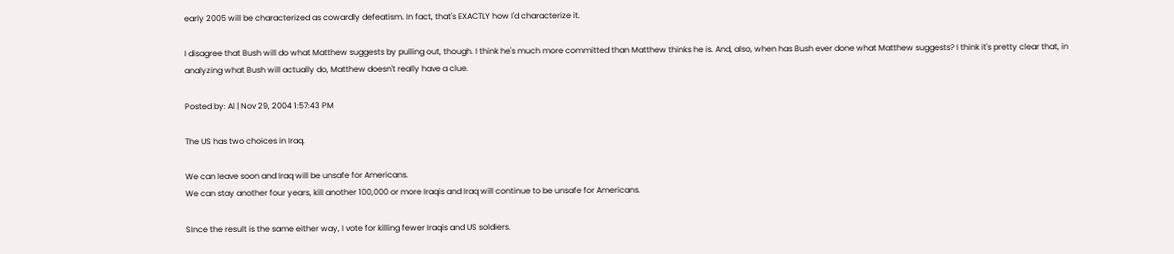early 2005 will be characterized as cowardly defeatism. In fact, that's EXACTLY how I'd characterize it.

I disagree that Bush will do what Matthew suggests by pulling out, though. I think he's much more committed than Matthew thinks he is. And, also, when has Bush ever done what Matthew suggests? I think it's pretty clear that, in analyzing what Bush will actually do, Matthew doesn't really have a clue.

Posted by: Al | Nov 29, 2004 1:57:43 PM

The US has two choices in Iraq.

We can leave soon and Iraq will be unsafe for Americans.
We can stay another four years, kill another 100,000 or more Iraqis and Iraq will continue to be unsafe for Americans.

SInce the result is the same either way, I vote for killing fewer Iraqis and US soldiers.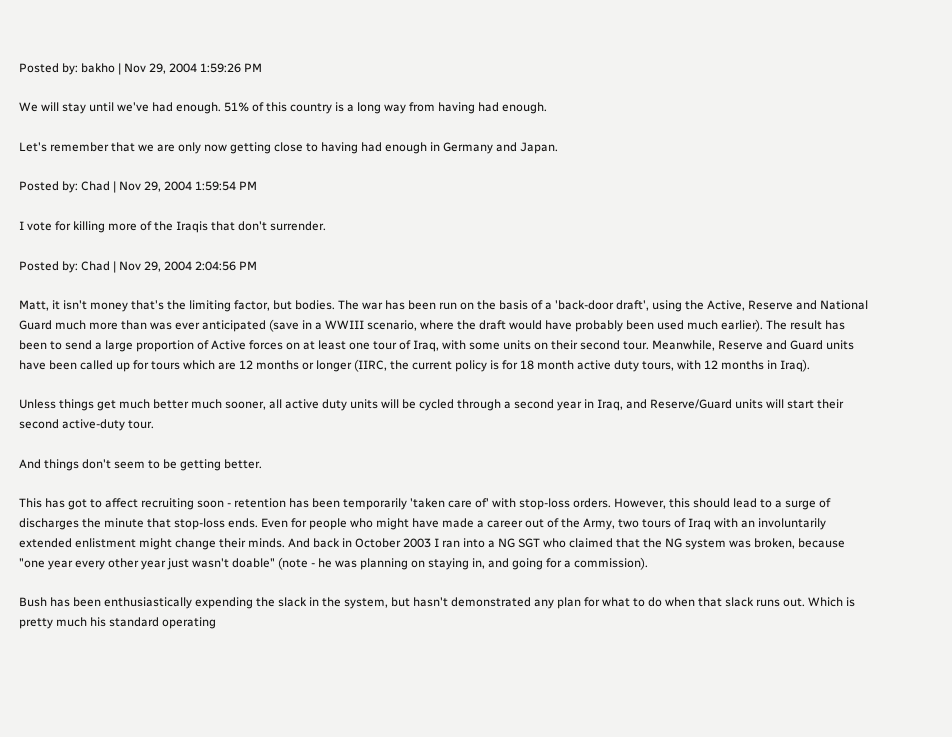Posted by: bakho | Nov 29, 2004 1:59:26 PM

We will stay until we've had enough. 51% of this country is a long way from having had enough.

Let's remember that we are only now getting close to having had enough in Germany and Japan.

Posted by: Chad | Nov 29, 2004 1:59:54 PM

I vote for killing more of the Iraqis that don't surrender.

Posted by: Chad | Nov 29, 2004 2:04:56 PM

Matt, it isn't money that's the limiting factor, but bodies. The war has been run on the basis of a 'back-door draft', using the Active, Reserve and National Guard much more than was ever anticipated (save in a WWIII scenario, where the draft would have probably been used much earlier). The result has been to send a large proportion of Active forces on at least one tour of Iraq, with some units on their second tour. Meanwhile, Reserve and Guard units have been called up for tours which are 12 months or longer (IIRC, the current policy is for 18 month active duty tours, with 12 months in Iraq).

Unless things get much better much sooner, all active duty units will be cycled through a second year in Iraq, and Reserve/Guard units will start their second active-duty tour.

And things don't seem to be getting better.

This has got to affect recruiting soon - retention has been temporarily 'taken care of' with stop-loss orders. However, this should lead to a surge of discharges the minute that stop-loss ends. Even for people who might have made a career out of the Army, two tours of Iraq with an involuntarily extended enlistment might change their minds. And back in October 2003 I ran into a NG SGT who claimed that the NG system was broken, because "one year every other year just wasn't doable" (note - he was planning on staying in, and going for a commission).

Bush has been enthusiastically expending the slack in the system, but hasn't demonstrated any plan for what to do when that slack runs out. Which is pretty much his standard operating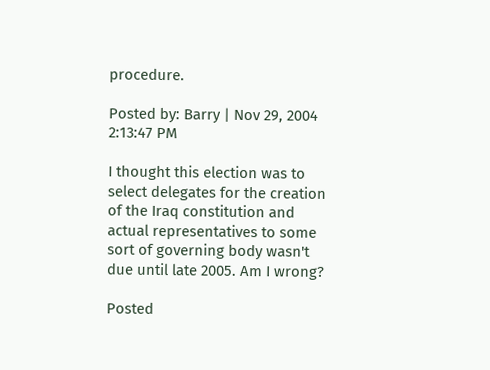procedure.

Posted by: Barry | Nov 29, 2004 2:13:47 PM

I thought this election was to select delegates for the creation of the Iraq constitution and actual representatives to some sort of governing body wasn't due until late 2005. Am I wrong?

Posted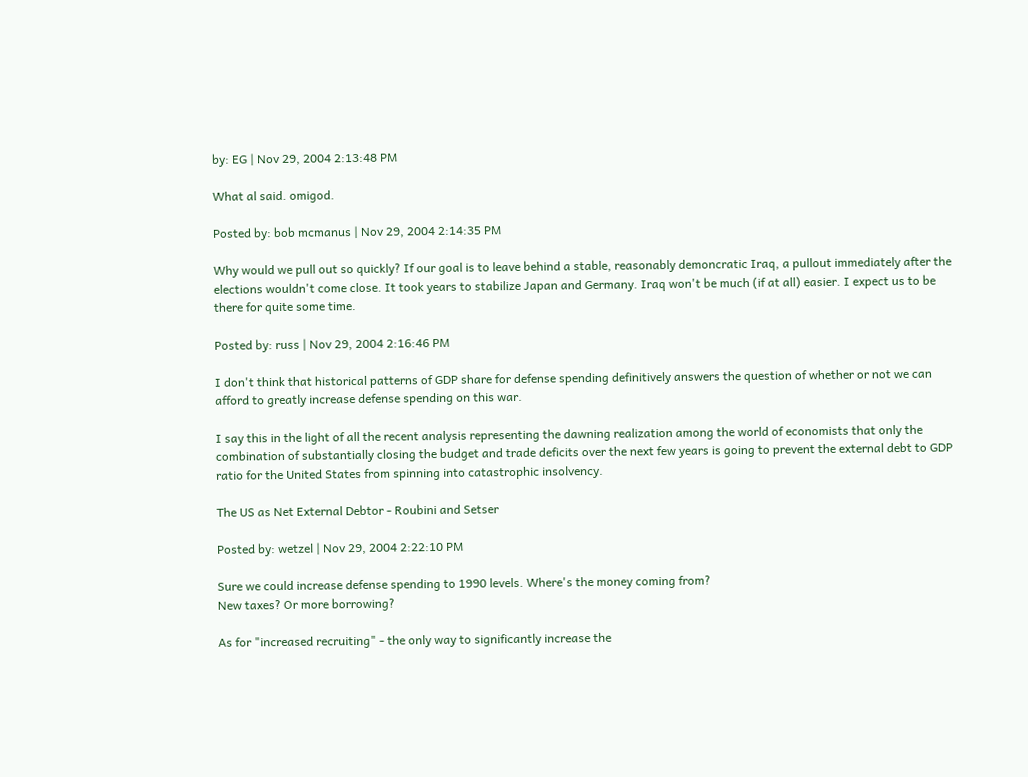by: EG | Nov 29, 2004 2:13:48 PM

What al said. omigod.

Posted by: bob mcmanus | Nov 29, 2004 2:14:35 PM

Why would we pull out so quickly? If our goal is to leave behind a stable, reasonably demoncratic Iraq, a pullout immediately after the elections wouldn't come close. It took years to stabilize Japan and Germany. Iraq won't be much (if at all) easier. I expect us to be there for quite some time.

Posted by: russ | Nov 29, 2004 2:16:46 PM

I don't think that historical patterns of GDP share for defense spending definitively answers the question of whether or not we can afford to greatly increase defense spending on this war.

I say this in the light of all the recent analysis representing the dawning realization among the world of economists that only the combination of substantially closing the budget and trade deficits over the next few years is going to prevent the external debt to GDP ratio for the United States from spinning into catastrophic insolvency.

The US as Net External Debtor - Roubini and Setser

Posted by: wetzel | Nov 29, 2004 2:22:10 PM

Sure we could increase defense spending to 1990 levels. Where's the money coming from?
New taxes? Or more borrowing?

As for "increased recruiting" - the only way to significantly increase the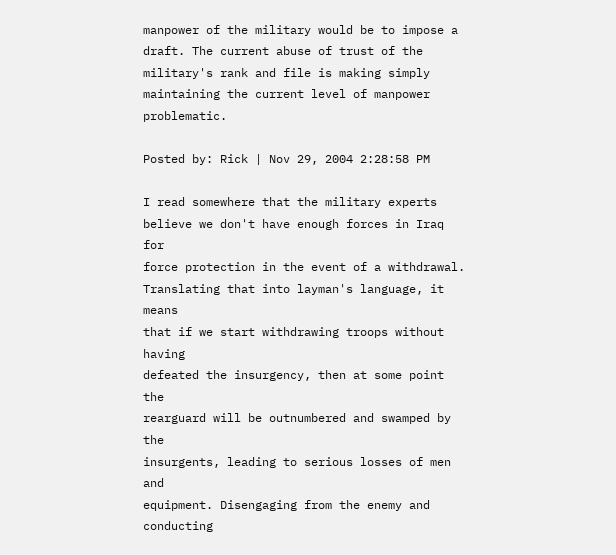manpower of the military would be to impose a draft. The current abuse of trust of the military's rank and file is making simply maintaining the current level of manpower problematic.

Posted by: Rick | Nov 29, 2004 2:28:58 PM

I read somewhere that the military experts
believe we don't have enough forces in Iraq for
force protection in the event of a withdrawal.
Translating that into layman's language, it means
that if we start withdrawing troops without having
defeated the insurgency, then at some point the
rearguard will be outnumbered and swamped by the
insurgents, leading to serious losses of men and
equipment. Disengaging from the enemy and conducting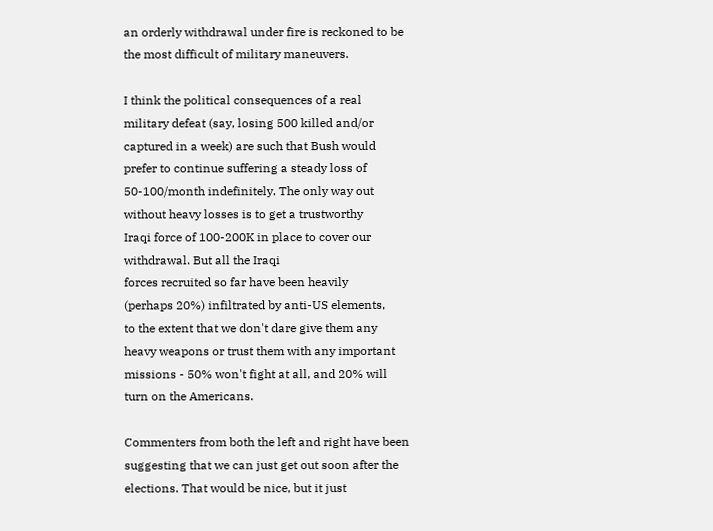an orderly withdrawal under fire is reckoned to be
the most difficult of military maneuvers.

I think the political consequences of a real
military defeat (say, losing 500 killed and/or
captured in a week) are such that Bush would
prefer to continue suffering a steady loss of
50-100/month indefinitely. The only way out
without heavy losses is to get a trustworthy
Iraqi force of 100-200K in place to cover our
withdrawal. But all the Iraqi
forces recruited so far have been heavily
(perhaps 20%) infiltrated by anti-US elements,
to the extent that we don't dare give them any
heavy weapons or trust them with any important
missions - 50% won't fight at all, and 20% will
turn on the Americans.

Commenters from both the left and right have been
suggesting that we can just get out soon after the
elections. That would be nice, but it just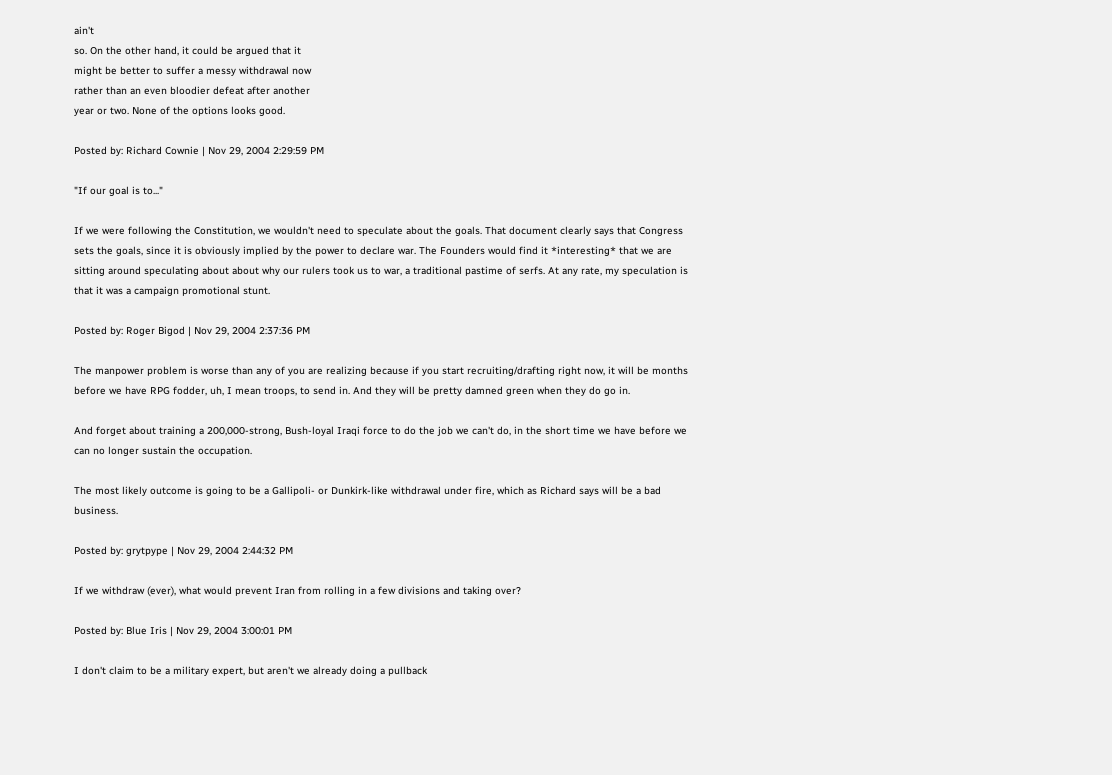ain't
so. On the other hand, it could be argued that it
might be better to suffer a messy withdrawal now
rather than an even bloodier defeat after another
year or two. None of the options looks good.

Posted by: Richard Cownie | Nov 29, 2004 2:29:59 PM

"If our goal is to..."

If we were following the Constitution, we wouldn't need to speculate about the goals. That document clearly says that Congress sets the goals, since it is obviously implied by the power to declare war. The Founders would find it *interesting* that we are sitting around speculating about about why our rulers took us to war, a traditional pastime of serfs. At any rate, my speculation is that it was a campaign promotional stunt.

Posted by: Roger Bigod | Nov 29, 2004 2:37:36 PM

The manpower problem is worse than any of you are realizing because if you start recruiting/drafting right now, it will be months before we have RPG fodder, uh, I mean troops, to send in. And they will be pretty damned green when they do go in.

And forget about training a 200,000-strong, Bush-loyal Iraqi force to do the job we can't do, in the short time we have before we can no longer sustain the occupation.

The most likely outcome is going to be a Gallipoli- or Dunkirk-like withdrawal under fire, which as Richard says will be a bad business.

Posted by: grytpype | Nov 29, 2004 2:44:32 PM

If we withdraw (ever), what would prevent Iran from rolling in a few divisions and taking over?

Posted by: Blue Iris | Nov 29, 2004 3:00:01 PM

I don't claim to be a military expert, but aren't we already doing a pullback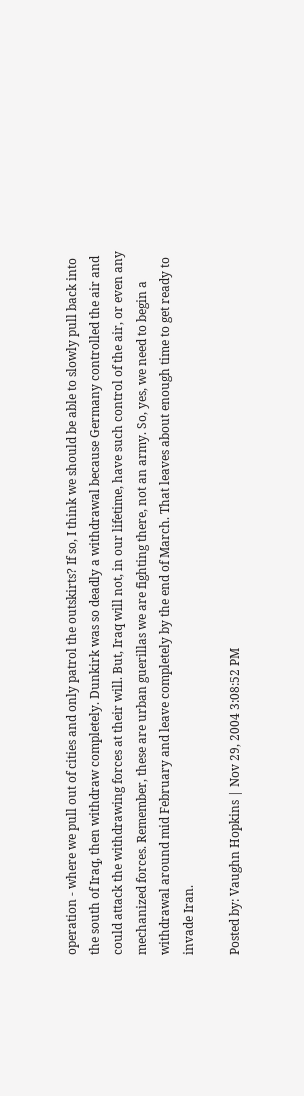operation - where we pull out of cities and only patrol the outskirts? If so, I think we should be able to slowly pull back into the south of Iraq, then withdraw completely. Dunkirk was so deadly a withdrawal because Germany controlled the air and could attack the withdrawing forces at their will. But, Iraq will not, in our lifetime, have such control of the air, or even any mechanized forces. Remember, these are urban guerillas we are fighting there, not an army. So, yes, we need to begin a withdrawal around mid February and leave completely by the end of March. That leaves about enough time to get ready to invade Iran.

Posted by: Vaughn Hopkins | Nov 29, 2004 3:08:52 PM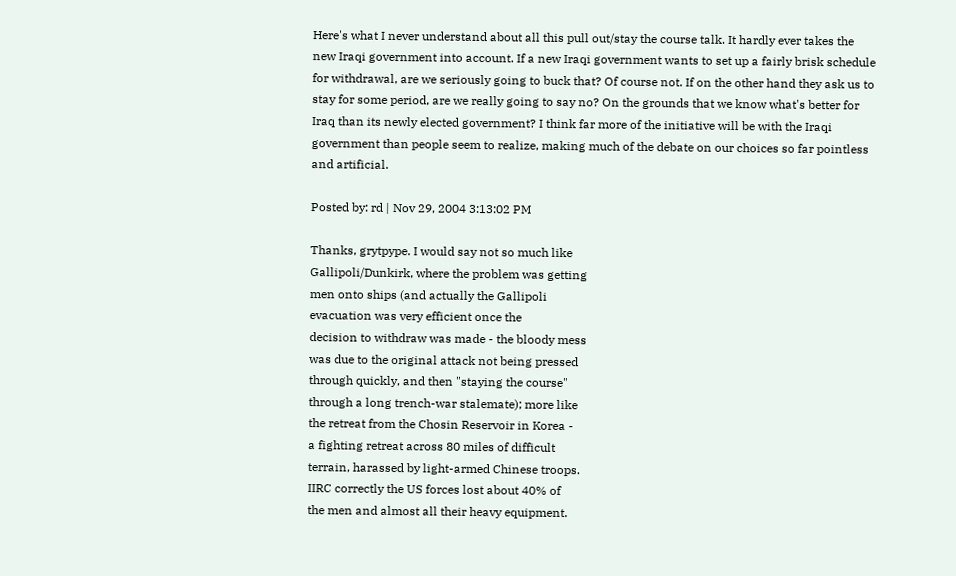Here's what I never understand about all this pull out/stay the course talk. It hardly ever takes the new Iraqi government into account. If a new Iraqi government wants to set up a fairly brisk schedule for withdrawal, are we seriously going to buck that? Of course not. If on the other hand they ask us to stay for some period, are we really going to say no? On the grounds that we know what's better for Iraq than its newly elected government? I think far more of the initiative will be with the Iraqi government than people seem to realize, making much of the debate on our choices so far pointless and artificial.

Posted by: rd | Nov 29, 2004 3:13:02 PM

Thanks, grytpype. I would say not so much like
Gallipoli/Dunkirk, where the problem was getting
men onto ships (and actually the Gallipoli
evacuation was very efficient once the
decision to withdraw was made - the bloody mess
was due to the original attack not being pressed
through quickly, and then "staying the course"
through a long trench-war stalemate); more like
the retreat from the Chosin Reservoir in Korea -
a fighting retreat across 80 miles of difficult
terrain, harassed by light-armed Chinese troops.
IIRC correctly the US forces lost about 40% of
the men and almost all their heavy equipment.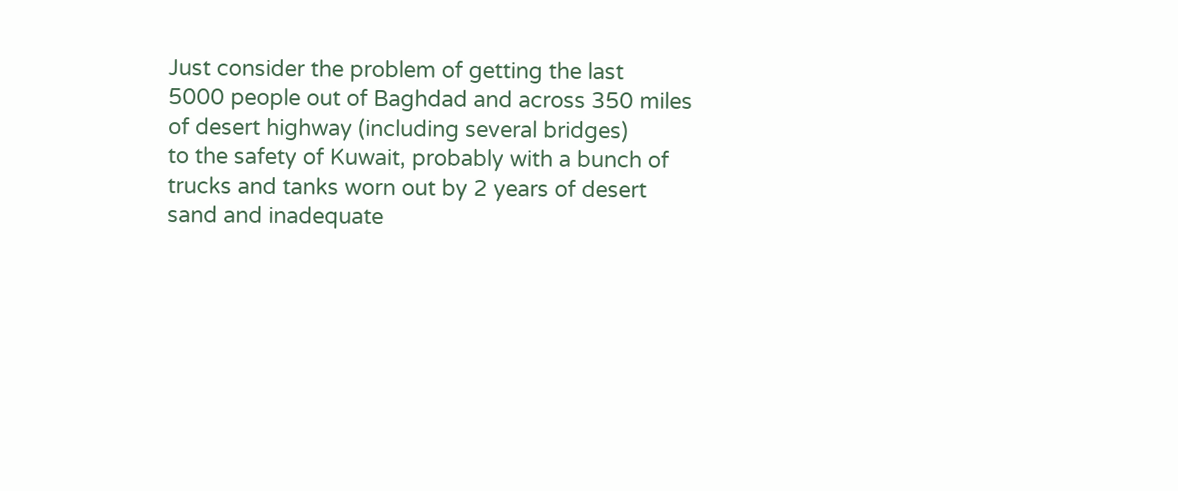Just consider the problem of getting the last
5000 people out of Baghdad and across 350 miles
of desert highway (including several bridges)
to the safety of Kuwait, probably with a bunch of
trucks and tanks worn out by 2 years of desert
sand and inadequate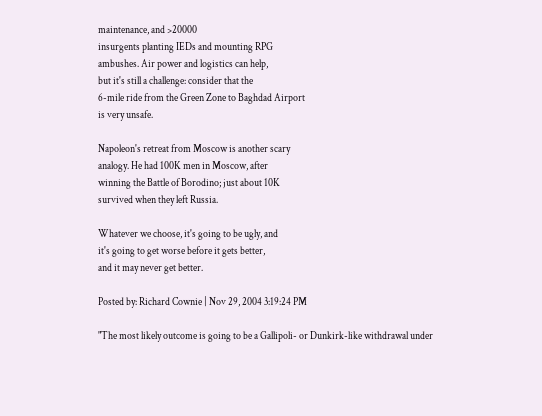maintenance, and >20000
insurgents planting IEDs and mounting RPG
ambushes. Air power and logistics can help,
but it's still a challenge: consider that the
6-mile ride from the Green Zone to Baghdad Airport
is very unsafe.

Napoleon's retreat from Moscow is another scary
analogy. He had 100K men in Moscow, after
winning the Battle of Borodino; just about 10K
survived when they left Russia.

Whatever we choose, it's going to be ugly, and
it's going to get worse before it gets better,
and it may never get better.

Posted by: Richard Cownie | Nov 29, 2004 3:19:24 PM

"The most likely outcome is going to be a Gallipoli- or Dunkirk-like withdrawal under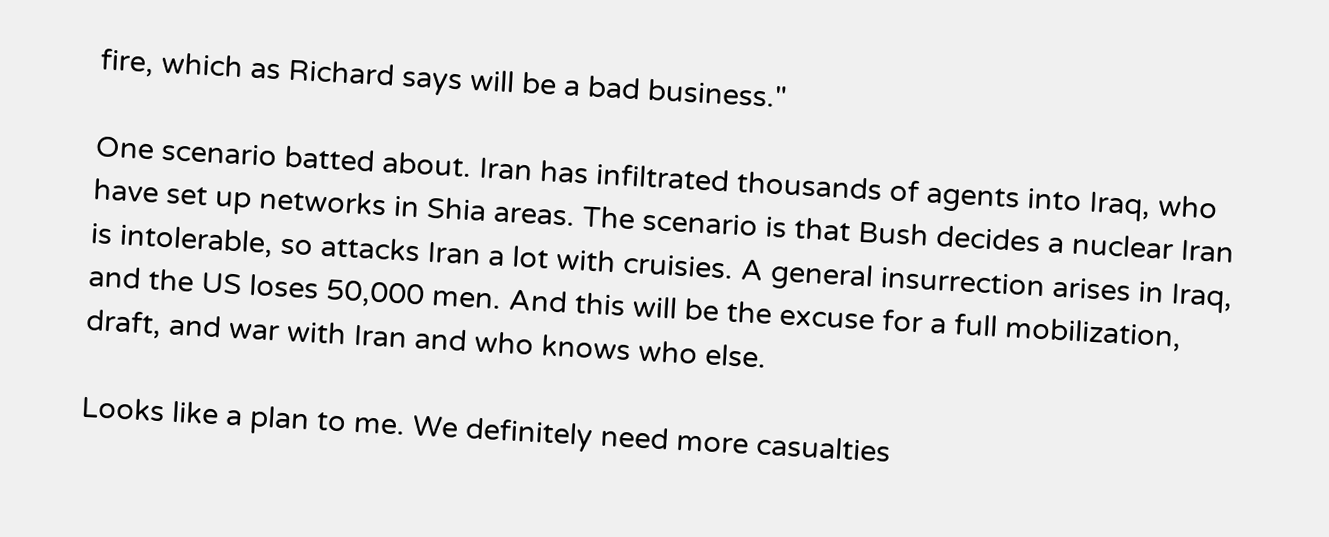fire, which as Richard says will be a bad business."

One scenario batted about. Iran has infiltrated thousands of agents into Iraq, who have set up networks in Shia areas. The scenario is that Bush decides a nuclear Iran is intolerable, so attacks Iran a lot with cruisies. A general insurrection arises in Iraq, and the US loses 50,000 men. And this will be the excuse for a full mobilization, draft, and war with Iran and who knows who else.

Looks like a plan to me. We definitely need more casualties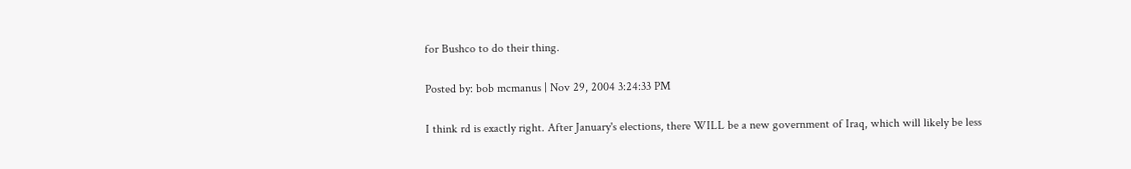for Bushco to do their thing.

Posted by: bob mcmanus | Nov 29, 2004 3:24:33 PM

I think rd is exactly right. After January's elections, there WILL be a new government of Iraq, which will likely be less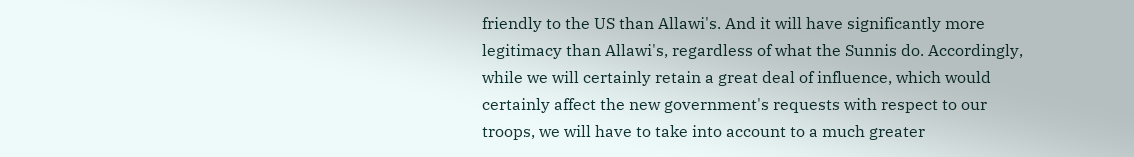friendly to the US than Allawi's. And it will have significantly more legitimacy than Allawi's, regardless of what the Sunnis do. Accordingly, while we will certainly retain a great deal of influence, which would certainly affect the new government's requests with respect to our troops, we will have to take into account to a much greater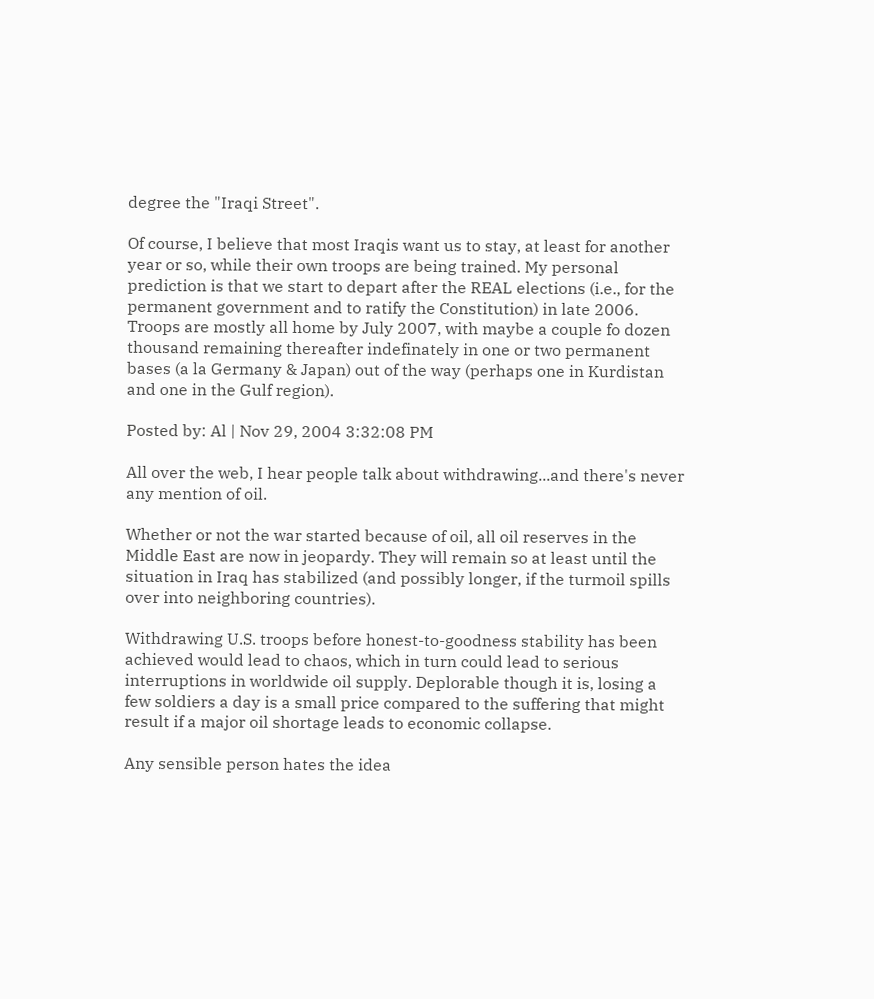degree the "Iraqi Street".

Of course, I believe that most Iraqis want us to stay, at least for another year or so, while their own troops are being trained. My personal prediction is that we start to depart after the REAL elections (i.e., for the permanent government and to ratify the Constitution) in late 2006. Troops are mostly all home by July 2007, with maybe a couple fo dozen thousand remaining thereafter indefinately in one or two permanent bases (a la Germany & Japan) out of the way (perhaps one in Kurdistan and one in the Gulf region).

Posted by: Al | Nov 29, 2004 3:32:08 PM

All over the web, I hear people talk about withdrawing...and there's never any mention of oil.

Whether or not the war started because of oil, all oil reserves in the Middle East are now in jeopardy. They will remain so at least until the situation in Iraq has stabilized (and possibly longer, if the turmoil spills over into neighboring countries).

Withdrawing U.S. troops before honest-to-goodness stability has been achieved would lead to chaos, which in turn could lead to serious interruptions in worldwide oil supply. Deplorable though it is, losing a few soldiers a day is a small price compared to the suffering that might result if a major oil shortage leads to economic collapse.

Any sensible person hates the idea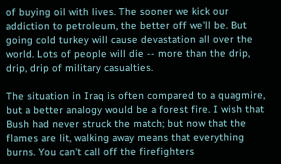of buying oil with lives. The sooner we kick our addiction to petroleum, the better off we'll be. But going cold turkey will cause devastation all over the world. Lots of people will die -- more than the drip, drip, drip of military casualties.

The situation in Iraq is often compared to a quagmire, but a better analogy would be a forest fire. I wish that Bush had never struck the match; but now that the flames are lit, walking away means that everything burns. You can't call off the firefighters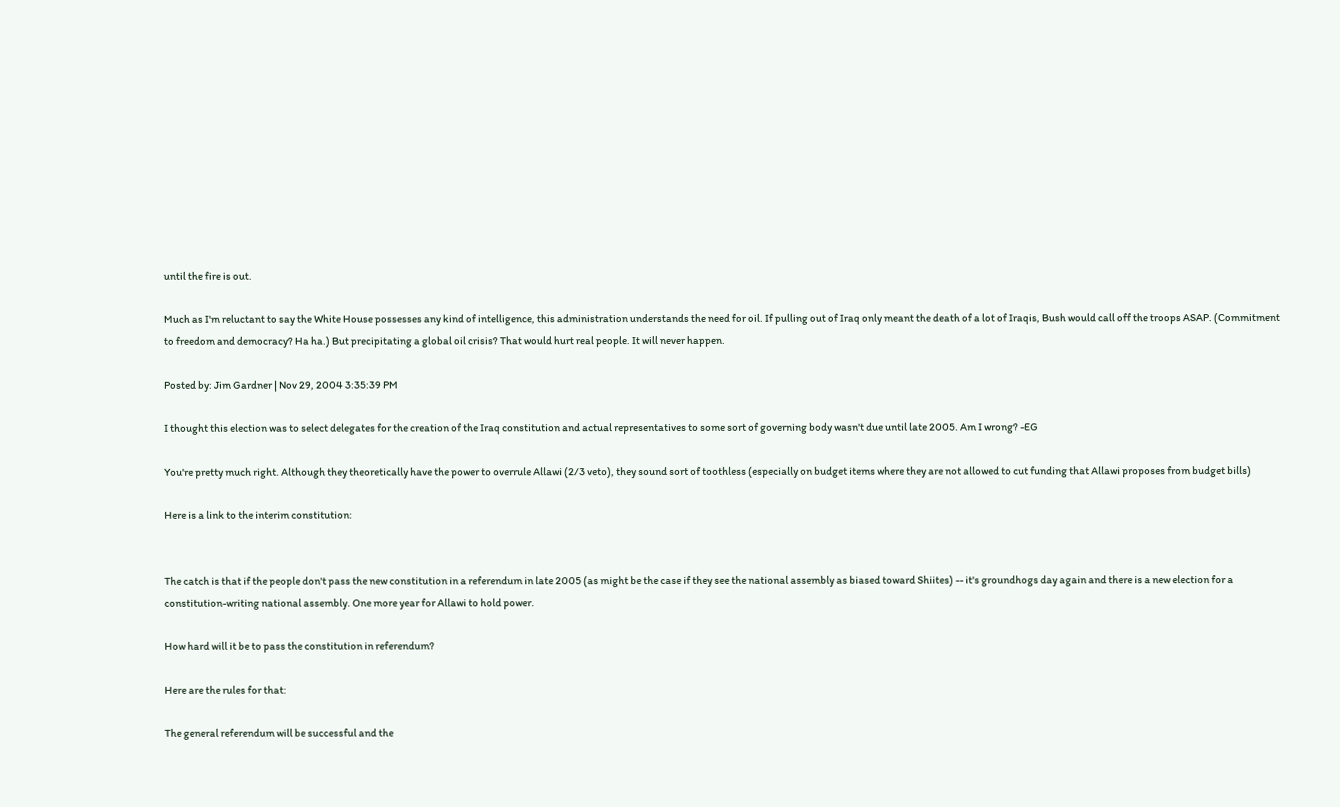until the fire is out.

Much as I'm reluctant to say the White House possesses any kind of intelligence, this administration understands the need for oil. If pulling out of Iraq only meant the death of a lot of Iraqis, Bush would call off the troops ASAP. (Commitment to freedom and democracy? Ha ha.) But precipitating a global oil crisis? That would hurt real people. It will never happen.

Posted by: Jim Gardner | Nov 29, 2004 3:35:39 PM

I thought this election was to select delegates for the creation of the Iraq constitution and actual representatives to some sort of governing body wasn't due until late 2005. Am I wrong? -EG

You're pretty much right. Although they theoretically have the power to overrule Allawi (2/3 veto), they sound sort of toothless (especially on budget items where they are not allowed to cut funding that Allawi proposes from budget bills)

Here is a link to the interim constitution:


The catch is that if the people don't pass the new constitution in a referendum in late 2005 (as might be the case if they see the national assembly as biased toward Shiites) -- it's groundhogs day again and there is a new election for a constitution-writing national assembly. One more year for Allawi to hold power.

How hard will it be to pass the constitution in referendum?

Here are the rules for that:

The general referendum will be successful and the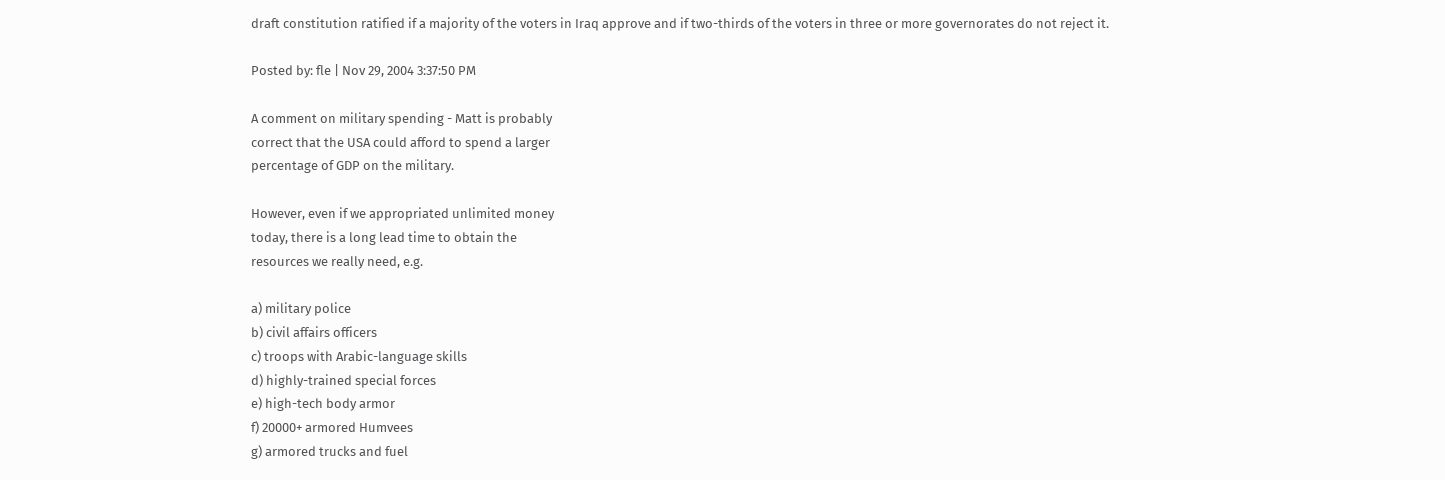draft constitution ratified if a majority of the voters in Iraq approve and if two-thirds of the voters in three or more governorates do not reject it.

Posted by: fle | Nov 29, 2004 3:37:50 PM

A comment on military spending - Matt is probably
correct that the USA could afford to spend a larger
percentage of GDP on the military.

However, even if we appropriated unlimited money
today, there is a long lead time to obtain the
resources we really need, e.g.

a) military police
b) civil affairs officers
c) troops with Arabic-language skills
d) highly-trained special forces
e) high-tech body armor
f) 20000+ armored Humvees
g) armored trucks and fuel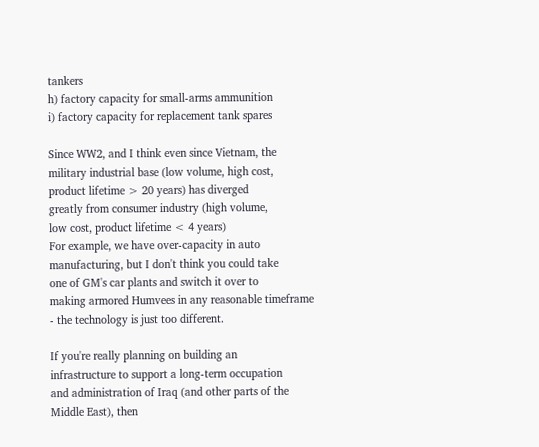tankers
h) factory capacity for small-arms ammunition
i) factory capacity for replacement tank spares

Since WW2, and I think even since Vietnam, the
military industrial base (low volume, high cost,
product lifetime > 20 years) has diverged
greatly from consumer industry (high volume,
low cost, product lifetime < 4 years)
For example, we have over-capacity in auto
manufacturing, but I don't think you could take
one of GM's car plants and switch it over to
making armored Humvees in any reasonable timeframe
- the technology is just too different.

If you're really planning on building an
infrastructure to support a long-term occupation
and administration of Iraq (and other parts of the
Middle East), then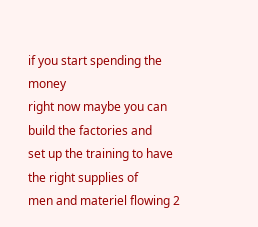if you start spending the money
right now maybe you can build the factories and
set up the training to have the right supplies of
men and materiel flowing 2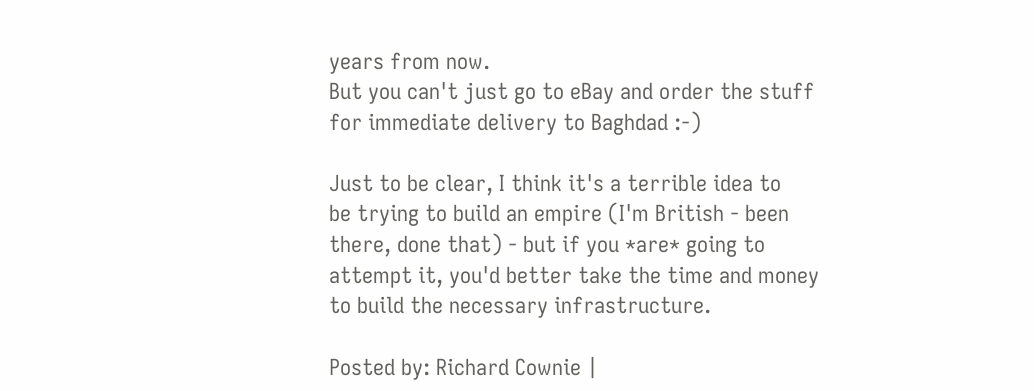years from now.
But you can't just go to eBay and order the stuff
for immediate delivery to Baghdad :-)

Just to be clear, I think it's a terrible idea to
be trying to build an empire (I'm British - been
there, done that) - but if you *are* going to
attempt it, you'd better take the time and money
to build the necessary infrastructure.

Posted by: Richard Cownie |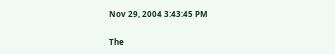Nov 29, 2004 3:43:45 PM

The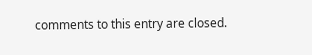comments to this entry are closed.